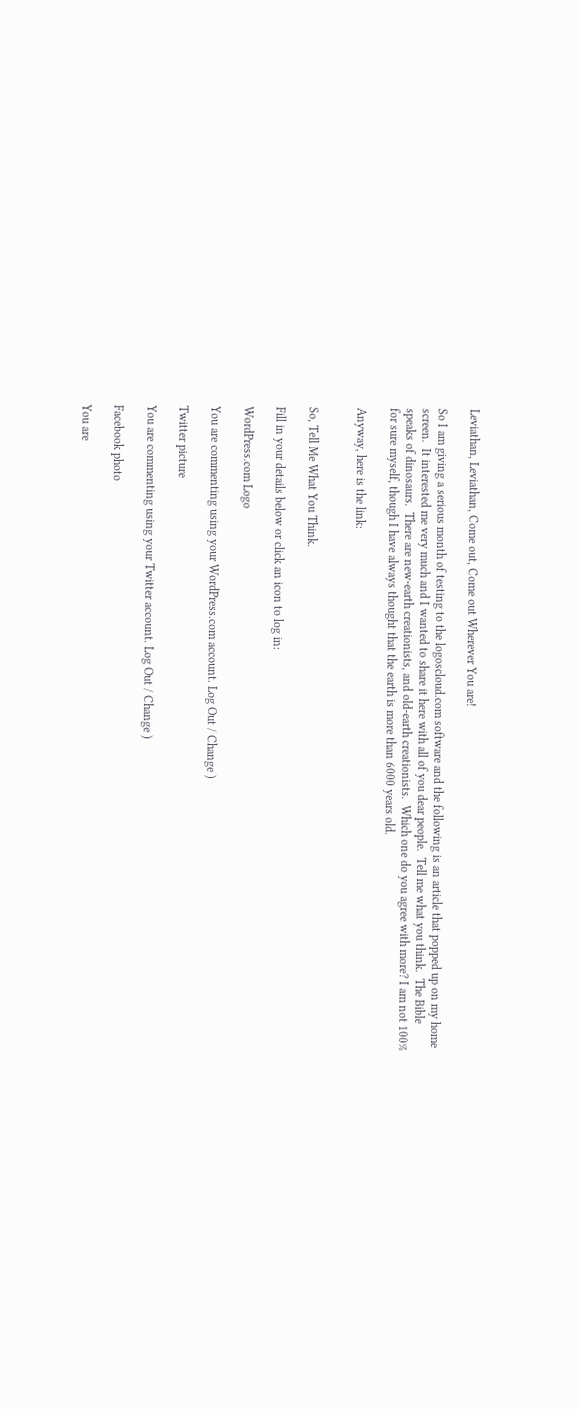Leviathan, Leviathan, Come out, Come out Wherever You are!

So I am giving a serious month of testing to the logoscloud.com software and the following is an article that popped up on my home screen.  It interested me very much and I wanted to share it here with all of you dear people.  Tell me what you think.  The Bible speaks of dinosaurs.  There are new-earth creationists, and old-earth creationists.  Which one do you agree with more? I am not 100% for sure myself, though I have always thought that the earth is more than 6000 years old.

Anyway, here is the link:


So, Tell Me What You Think.

Fill in your details below or click an icon to log in:

WordPress.com Logo

You are commenting using your WordPress.com account. Log Out / Change )

Twitter picture

You are commenting using your Twitter account. Log Out / Change )

Facebook photo

You are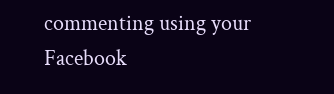commenting using your Facebook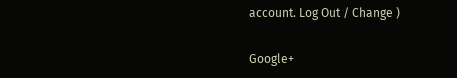account. Log Out / Change )

Google+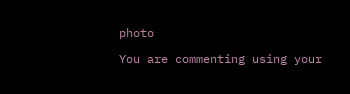photo

You are commenting using your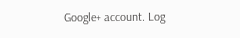Google+ account. Log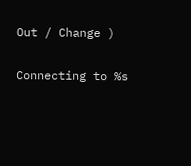Out / Change )

Connecting to %s